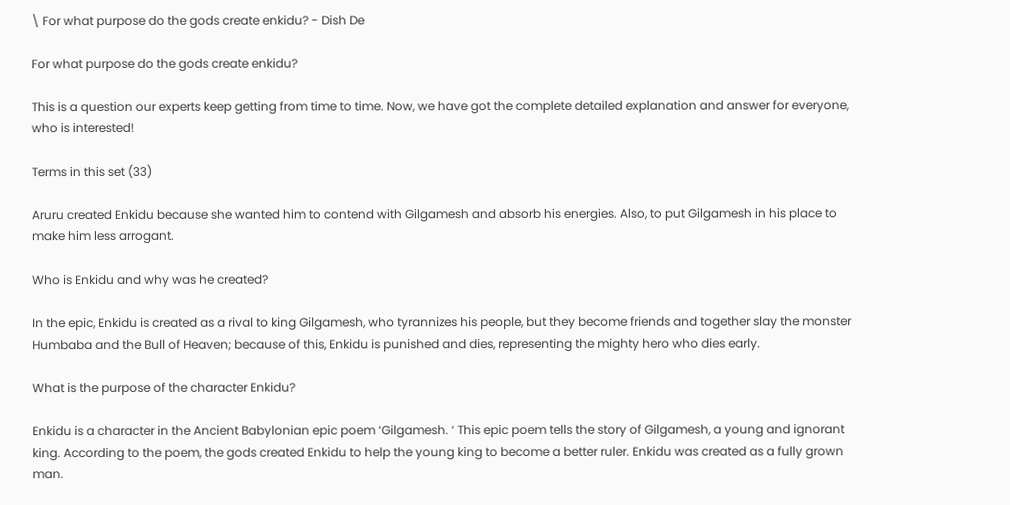\ For what purpose do the gods create enkidu? - Dish De

For what purpose do the gods create enkidu?

This is a question our experts keep getting from time to time. Now, we have got the complete detailed explanation and answer for everyone, who is interested!

Terms in this set (33)

Aruru created Enkidu because she wanted him to contend with Gilgamesh and absorb his energies. Also, to put Gilgamesh in his place to make him less arrogant.

Who is Enkidu and why was he created?

In the epic, Enkidu is created as a rival to king Gilgamesh, who tyrannizes his people, but they become friends and together slay the monster Humbaba and the Bull of Heaven; because of this, Enkidu is punished and dies, representing the mighty hero who dies early.

What is the purpose of the character Enkidu?

Enkidu is a character in the Ancient Babylonian epic poem ‘Gilgamesh. ‘ This epic poem tells the story of Gilgamesh, a young and ignorant king. According to the poem, the gods created Enkidu to help the young king to become a better ruler. Enkidu was created as a fully grown man.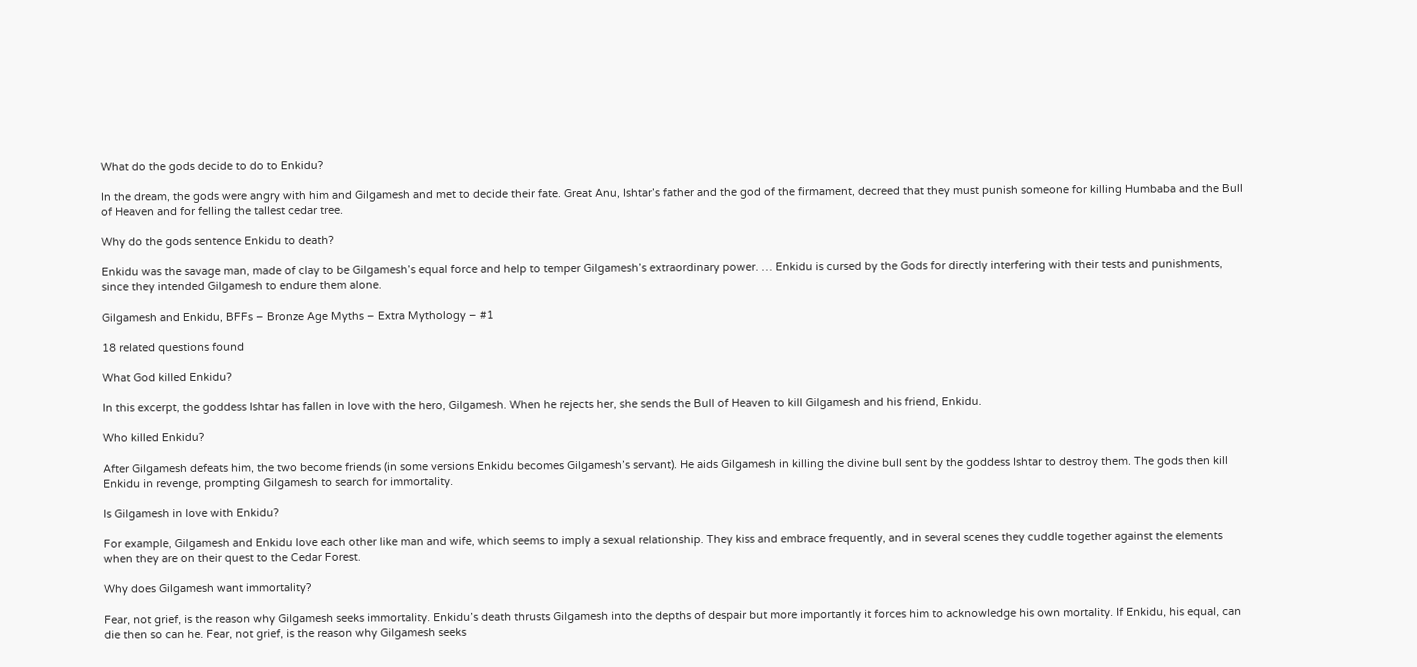What do the gods decide to do to Enkidu?

In the dream, the gods were angry with him and Gilgamesh and met to decide their fate. Great Anu, Ishtar’s father and the god of the firmament, decreed that they must punish someone for killing Humbaba and the Bull of Heaven and for felling the tallest cedar tree.

Why do the gods sentence Enkidu to death?

Enkidu was the savage man, made of clay to be Gilgamesh’s equal force and help to temper Gilgamesh’s extraordinary power. … Enkidu is cursed by the Gods for directly interfering with their tests and punishments, since they intended Gilgamesh to endure them alone.

Gilgamesh and Enkidu, BFFs – Bronze Age Myths – Extra Mythology – #1

18 related questions found

What God killed Enkidu?

In this excerpt, the goddess Ishtar has fallen in love with the hero, Gilgamesh. When he rejects her, she sends the Bull of Heaven to kill Gilgamesh and his friend, Enkidu.

Who killed Enkidu?

After Gilgamesh defeats him, the two become friends (in some versions Enkidu becomes Gilgamesh’s servant). He aids Gilgamesh in killing the divine bull sent by the goddess Ishtar to destroy them. The gods then kill Enkidu in revenge, prompting Gilgamesh to search for immortality.

Is Gilgamesh in love with Enkidu?

For example, Gilgamesh and Enkidu love each other like man and wife, which seems to imply a sexual relationship. They kiss and embrace frequently, and in several scenes they cuddle together against the elements when they are on their quest to the Cedar Forest.

Why does Gilgamesh want immortality?

Fear, not grief, is the reason why Gilgamesh seeks immortality. Enkidu’s death thrusts Gilgamesh into the depths of despair but more importantly it forces him to acknowledge his own mortality. If Enkidu, his equal, can die then so can he. Fear, not grief, is the reason why Gilgamesh seeks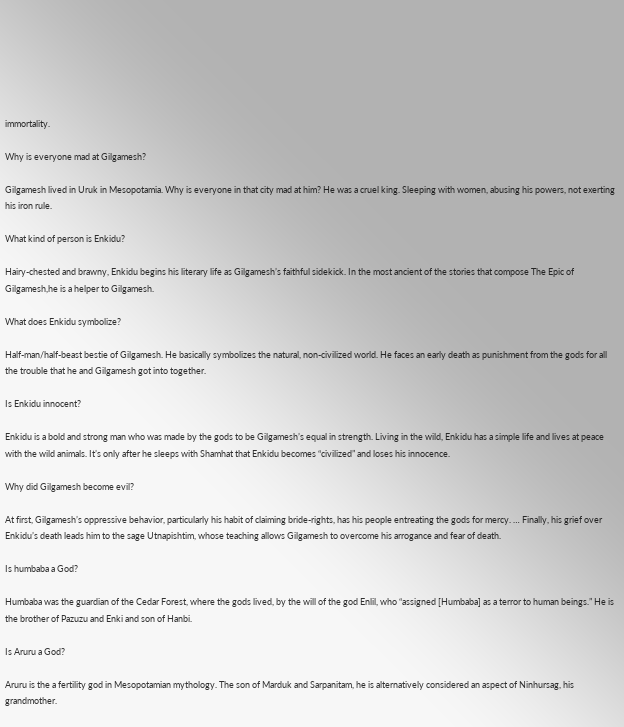immortality.

Why is everyone mad at Gilgamesh?

Gilgamesh lived in Uruk in Mesopotamia. Why is everyone in that city mad at him? He was a cruel king. Sleeping with women, abusing his powers, not exerting his iron rule.

What kind of person is Enkidu?

Hairy-chested and brawny, Enkidu begins his literary life as Gilgamesh’s faithful sidekick. In the most ancient of the stories that compose The Epic of Gilgamesh,he is a helper to Gilgamesh.

What does Enkidu symbolize?

Half-man/half-beast bestie of Gilgamesh. He basically symbolizes the natural, non-civilized world. He faces an early death as punishment from the gods for all the trouble that he and Gilgamesh got into together.

Is Enkidu innocent?

Enkidu is a bold and strong man who was made by the gods to be Gilgamesh’s equal in strength. Living in the wild, Enkidu has a simple life and lives at peace with the wild animals. It’s only after he sleeps with Shamhat that Enkidu becomes “civilized” and loses his innocence.

Why did Gilgamesh become evil?

At first, Gilgamesh’s oppressive behavior, particularly his habit of claiming bride-rights, has his people entreating the gods for mercy. … Finally, his grief over Enkidu’s death leads him to the sage Utnapishtim, whose teaching allows Gilgamesh to overcome his arrogance and fear of death.

Is humbaba a God?

Humbaba was the guardian of the Cedar Forest, where the gods lived, by the will of the god Enlil, who “assigned [Humbaba] as a terror to human beings.” He is the brother of Pazuzu and Enki and son of Hanbi.

Is Aruru a God?

Aruru is the a fertility god in Mesopotamian mythology. The son of Marduk and Sarpanitam, he is alternatively considered an aspect of Ninhursag, his grandmother.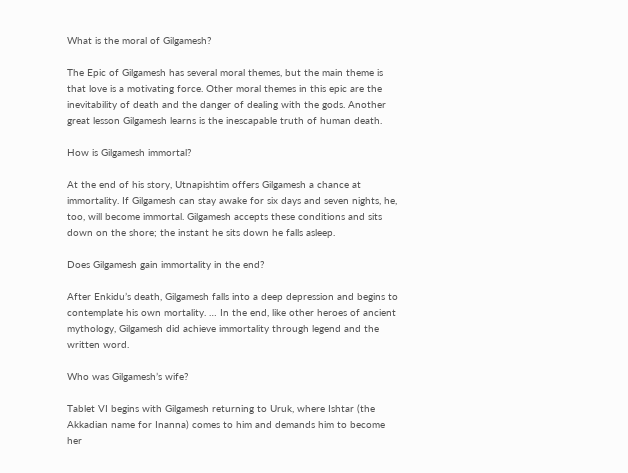What is the moral of Gilgamesh?

The Epic of Gilgamesh has several moral themes, but the main theme is that love is a motivating force. Other moral themes in this epic are the inevitability of death and the danger of dealing with the gods. Another great lesson Gilgamesh learns is the inescapable truth of human death.

How is Gilgamesh immortal?

At the end of his story, Utnapishtim offers Gilgamesh a chance at immortality. If Gilgamesh can stay awake for six days and seven nights, he, too, will become immortal. Gilgamesh accepts these conditions and sits down on the shore; the instant he sits down he falls asleep.

Does Gilgamesh gain immortality in the end?

After Enkidu’s death, Gilgamesh falls into a deep depression and begins to contemplate his own mortality. … In the end, like other heroes of ancient mythology, Gilgamesh did achieve immortality through legend and the written word.

Who was Gilgamesh’s wife?

Tablet VI begins with Gilgamesh returning to Uruk, where Ishtar (the Akkadian name for Inanna) comes to him and demands him to become her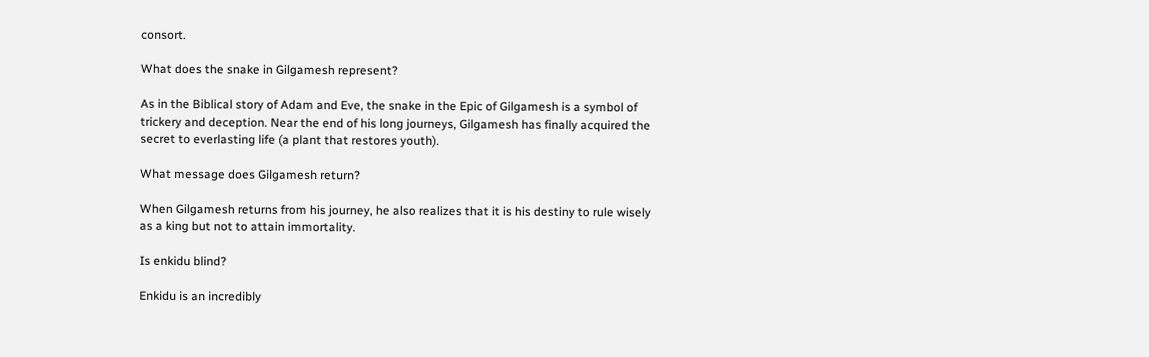consort.

What does the snake in Gilgamesh represent?

As in the Biblical story of Adam and Eve, the snake in the Epic of Gilgamesh is a symbol of trickery and deception. Near the end of his long journeys, Gilgamesh has finally acquired the secret to everlasting life (a plant that restores youth).

What message does Gilgamesh return?

When Gilgamesh returns from his journey, he also realizes that it is his destiny to rule wisely as a king but not to attain immortality.

Is enkidu blind?

Enkidu is an incredibly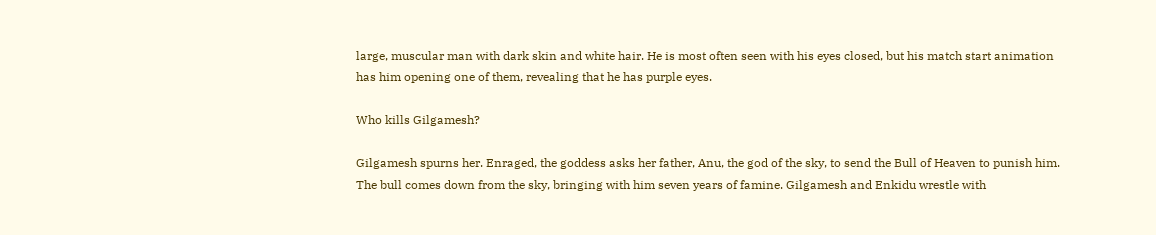large, muscular man with dark skin and white hair. He is most often seen with his eyes closed, but his match start animation has him opening one of them, revealing that he has purple eyes.

Who kills Gilgamesh?

Gilgamesh spurns her. Enraged, the goddess asks her father, Anu, the god of the sky, to send the Bull of Heaven to punish him. The bull comes down from the sky, bringing with him seven years of famine. Gilgamesh and Enkidu wrestle with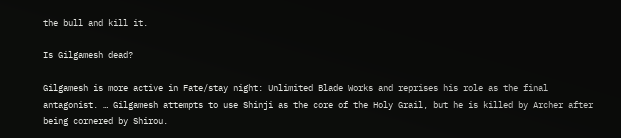the bull and kill it.

Is Gilgamesh dead?

Gilgamesh is more active in Fate/stay night: Unlimited Blade Works and reprises his role as the final antagonist. … Gilgamesh attempts to use Shinji as the core of the Holy Grail, but he is killed by Archer after being cornered by Shirou.